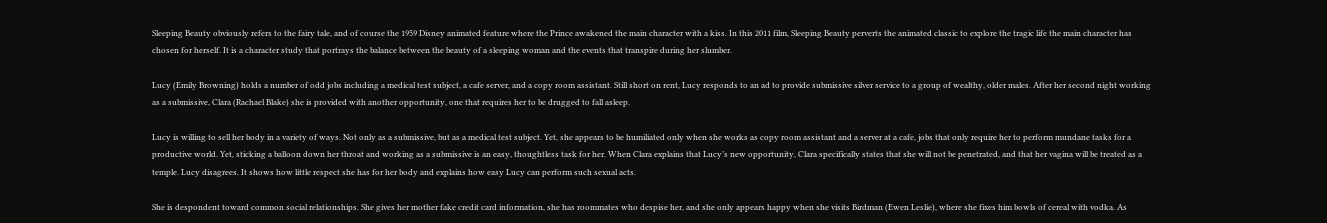Sleeping Beauty obviously refers to the fairy tale, and of course the 1959 Disney animated feature where the Prince awakened the main character with a kiss. In this 2011 film, Sleeping Beauty perverts the animated classic to explore the tragic life the main character has chosen for herself. It is a character study that portrays the balance between the beauty of a sleeping woman and the events that transpire during her slumber.

Lucy (Emily Browning) holds a number of odd jobs including a medical test subject, a cafe server, and a copy room assistant. Still short on rent, Lucy responds to an ad to provide submissive silver service to a group of wealthy, older males. After her second night working as a submissive, Clara (Rachael Blake) she is provided with another opportunity, one that requires her to be drugged to fall asleep.

Lucy is willing to sell her body in a variety of ways. Not only as a submissive, but as a medical test subject. Yet, she appears to be humiliated only when she works as copy room assistant and a server at a cafe, jobs that only require her to perform mundane tasks for a productive world. Yet, sticking a balloon down her throat and working as a submissive is an easy, thoughtless task for her. When Clara explains that Lucy’s new opportunity, Clara specifically states that she will not be penetrated, and that her vagina will be treated as a temple. Lucy disagrees. It shows how little respect she has for her body and explains how easy Lucy can perform such sexual acts.

She is despondent toward common social relationships. She gives her mother fake credit card information, she has roommates who despise her, and she only appears happy when she visits Birdman (Ewen Leslie), where she fixes him bowls of cereal with vodka. As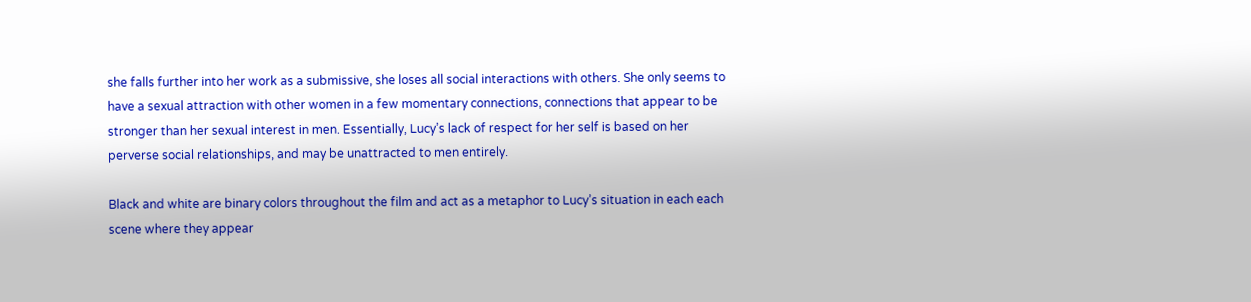she falls further into her work as a submissive, she loses all social interactions with others. She only seems to have a sexual attraction with other women in a few momentary connections, connections that appear to be stronger than her sexual interest in men. Essentially, Lucy’s lack of respect for her self is based on her perverse social relationships, and may be unattracted to men entirely.

Black and white are binary colors throughout the film and act as a metaphor to Lucy’s situation in each each scene where they appear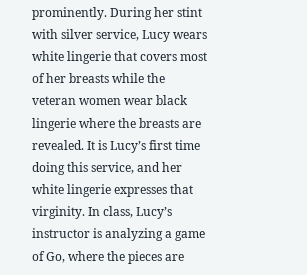prominently. During her stint with silver service, Lucy wears white lingerie that covers most of her breasts while the veteran women wear black lingerie where the breasts are revealed. It is Lucy’s first time doing this service, and her white lingerie expresses that virginity. In class, Lucy’s instructor is analyzing a game of Go, where the pieces are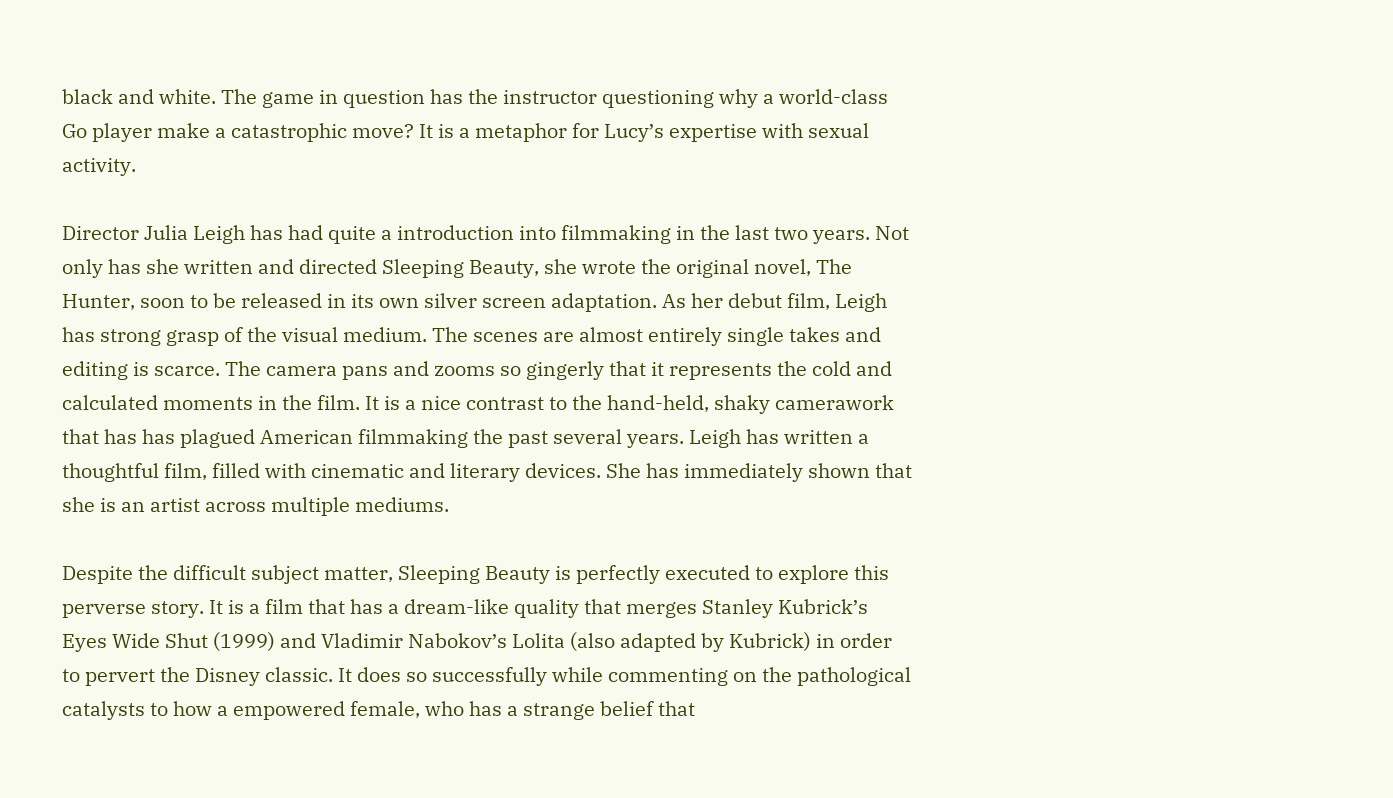black and white. The game in question has the instructor questioning why a world-class Go player make a catastrophic move? It is a metaphor for Lucy’s expertise with sexual activity.

Director Julia Leigh has had quite a introduction into filmmaking in the last two years. Not only has she written and directed Sleeping Beauty, she wrote the original novel, The Hunter, soon to be released in its own silver screen adaptation. As her debut film, Leigh has strong grasp of the visual medium. The scenes are almost entirely single takes and editing is scarce. The camera pans and zooms so gingerly that it represents the cold and calculated moments in the film. It is a nice contrast to the hand-held, shaky camerawork that has has plagued American filmmaking the past several years. Leigh has written a thoughtful film, filled with cinematic and literary devices. She has immediately shown that she is an artist across multiple mediums.

Despite the difficult subject matter, Sleeping Beauty is perfectly executed to explore this perverse story. It is a film that has a dream-like quality that merges Stanley Kubrick’s Eyes Wide Shut (1999) and Vladimir Nabokov’s Lolita (also adapted by Kubrick) in order to pervert the Disney classic. It does so successfully while commenting on the pathological catalysts to how a empowered female, who has a strange belief that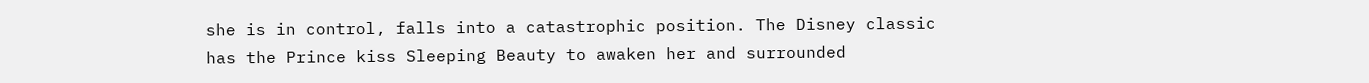she is in control, falls into a catastrophic position. The Disney classic has the Prince kiss Sleeping Beauty to awaken her and surrounded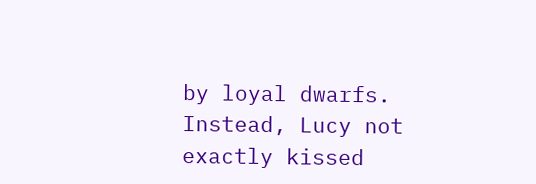by loyal dwarfs. Instead, Lucy not exactly kissed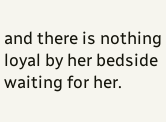and there is nothing loyal by her bedside waiting for her.